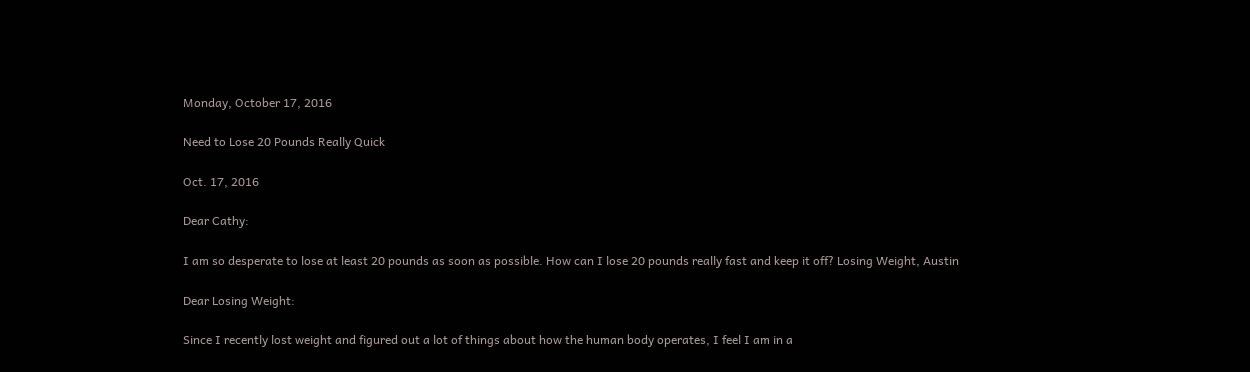Monday, October 17, 2016

Need to Lose 20 Pounds Really Quick

Oct. 17, 2016

Dear Cathy:

I am so desperate to lose at least 20 pounds as soon as possible. How can I lose 20 pounds really fast and keep it off? Losing Weight, Austin

Dear Losing Weight:

Since I recently lost weight and figured out a lot of things about how the human body operates, I feel I am in a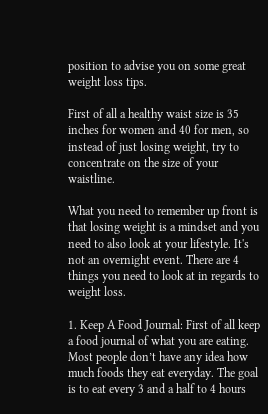position to advise you on some great weight loss tips.

First of all a healthy waist size is 35 inches for women and 40 for men, so instead of just losing weight, try to concentrate on the size of your waistline.

What you need to remember up front is that losing weight is a mindset and you need to also look at your lifestyle. It's not an overnight event. There are 4 things you need to look at in regards to weight loss.

1. Keep A Food Journal: First of all keep a food journal of what you are eating. Most people don’t have any idea how much foods they eat everyday. The goal is to eat every 3 and a half to 4 hours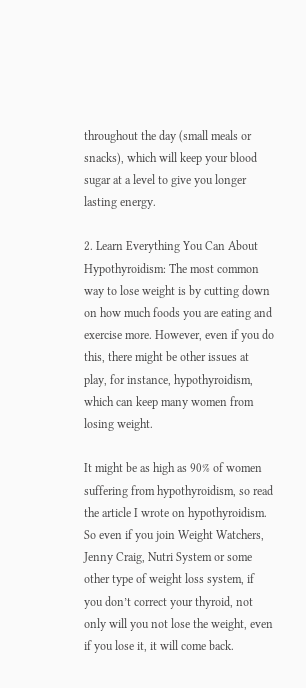throughout the day (small meals or snacks), which will keep your blood sugar at a level to give you longer lasting energy.

2. Learn Everything You Can About Hypothyroidism: The most common way to lose weight is by cutting down on how much foods you are eating and exercise more. However, even if you do this, there might be other issues at play, for instance, hypothyroidism, which can keep many women from losing weight.

It might be as high as 90% of women suffering from hypothyroidism, so read the article I wrote on hypothyroidism. So even if you join Weight Watchers, Jenny Craig, Nutri System or some other type of weight loss system, if you don’t correct your thyroid, not only will you not lose the weight, even if you lose it, it will come back.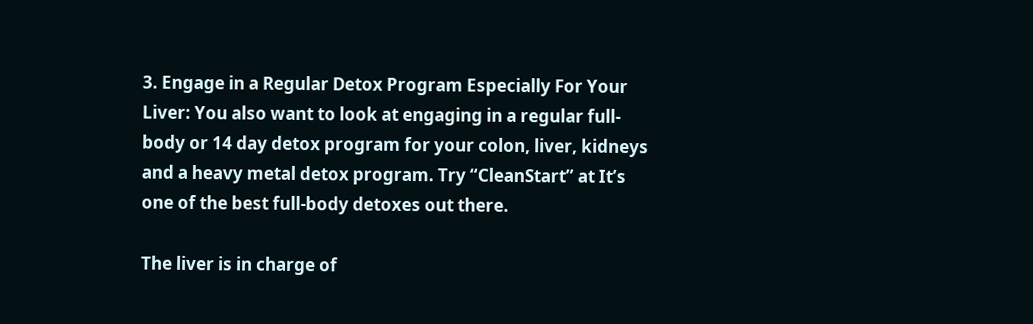3. Engage in a Regular Detox Program Especially For Your Liver: You also want to look at engaging in a regular full-body or 14 day detox program for your colon, liver, kidneys and a heavy metal detox program. Try “CleanStart” at It’s one of the best full-body detoxes out there.

The liver is in charge of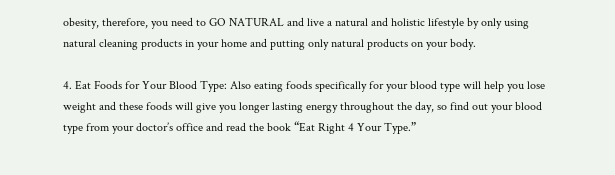obesity, therefore, you need to GO NATURAL and live a natural and holistic lifestyle by only using natural cleaning products in your home and putting only natural products on your body.

4. Eat Foods for Your Blood Type: Also eating foods specifically for your blood type will help you lose weight and these foods will give you longer lasting energy throughout the day, so find out your blood type from your doctor’s office and read the book “Eat Right 4 Your Type.”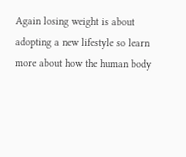Again losing weight is about adopting a new lifestyle so learn more about how the human body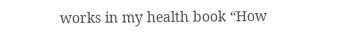works in my health book “How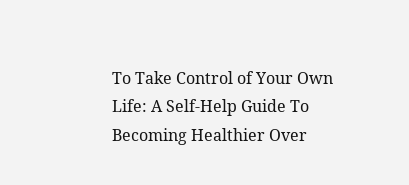To Take Control of Your Own Life: A Self-Help Guide To Becoming Healthier Over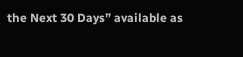the Next 30 Days” available as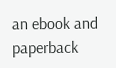an ebook and paperback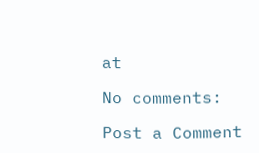at

No comments:

Post a Comment